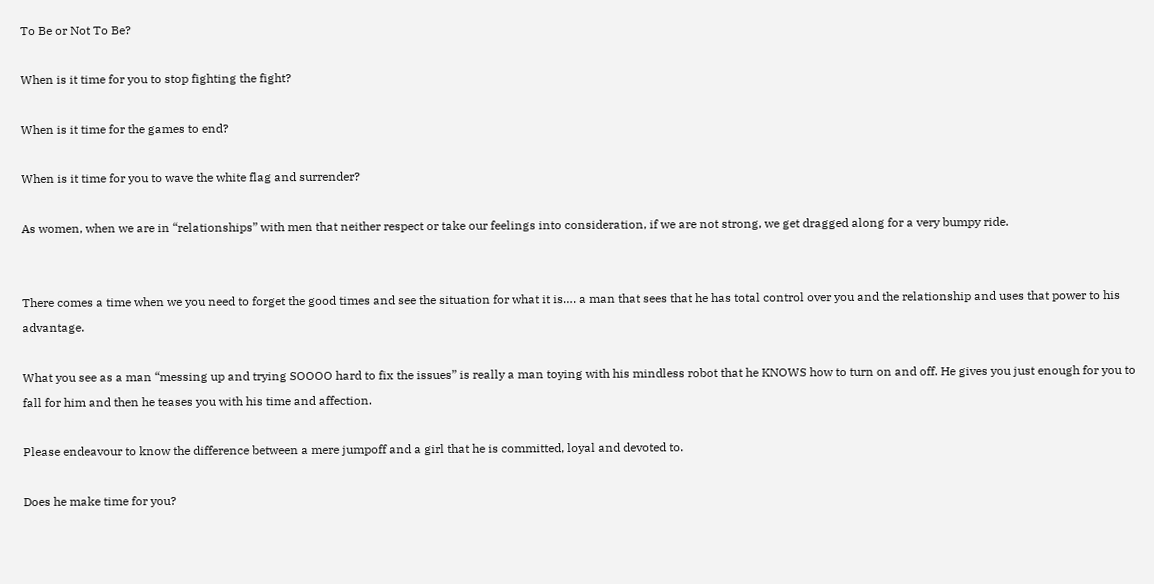To Be or Not To Be?

When is it time for you to stop fighting the fight?

When is it time for the games to end?

When is it time for you to wave the white flag and surrender?

As women, when we are in “relationships” with men that neither respect or take our feelings into consideration, if we are not strong, we get dragged along for a very bumpy ride.


There comes a time when we you need to forget the good times and see the situation for what it is…. a man that sees that he has total control over you and the relationship and uses that power to his advantage.

What you see as a man “messing up and trying SOOOO hard to fix the issues” is really a man toying with his mindless robot that he KNOWS how to turn on and off. He gives you just enough for you to fall for him and then he teases you with his time and affection.

Please endeavour to know the difference between a mere jumpoff and a girl that he is committed, loyal and devoted to.

Does he make time for you?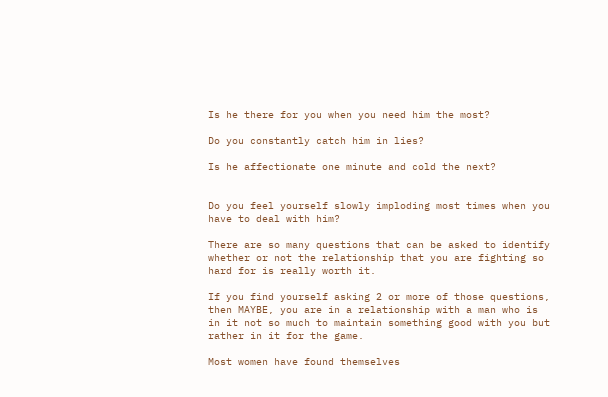Is he there for you when you need him the most?

Do you constantly catch him in lies?

Is he affectionate one minute and cold the next?


Do you feel yourself slowly imploding most times when you have to deal with him?

There are so many questions that can be asked to identify whether or not the relationship that you are fighting so hard for is really worth it.

If you find yourself asking 2 or more of those questions, then MAYBE, you are in a relationship with a man who is in it not so much to maintain something good with you but rather in it for the game.

Most women have found themselves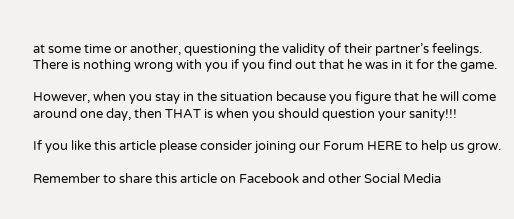at some time or another, questioning the validity of their partner’s feelings. There is nothing wrong with you if you find out that he was in it for the game.

However, when you stay in the situation because you figure that he will come around one day, then THAT is when you should question your sanity!!!

If you like this article please consider joining our Forum HERE to help us grow.

Remember to share this article on Facebook and other Social Media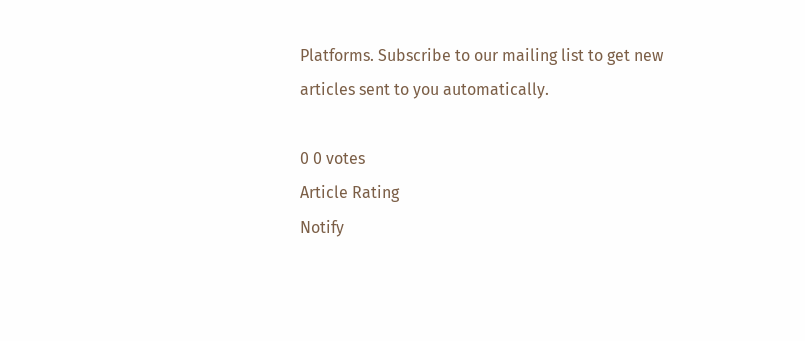Platforms. Subscribe to our mailing list to get new articles sent to you automatically.

0 0 votes
Article Rating
Notify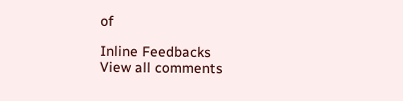of

Inline Feedbacks
View all comments